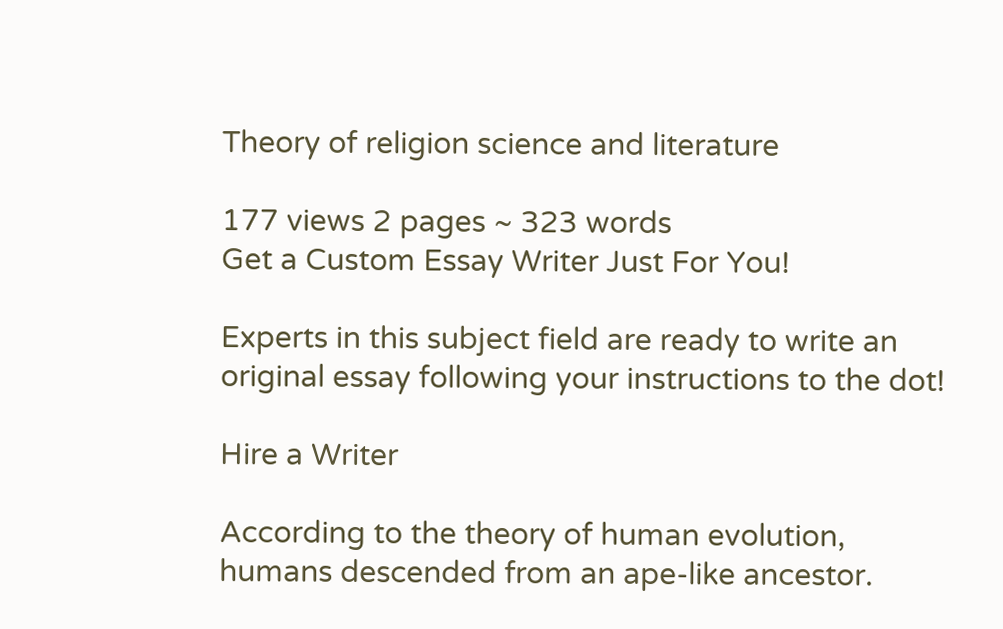Theory of religion science and literature

177 views 2 pages ~ 323 words
Get a Custom Essay Writer Just For You!

Experts in this subject field are ready to write an original essay following your instructions to the dot!

Hire a Writer

According to the theory of human evolution, humans descended from an ape-like ancestor.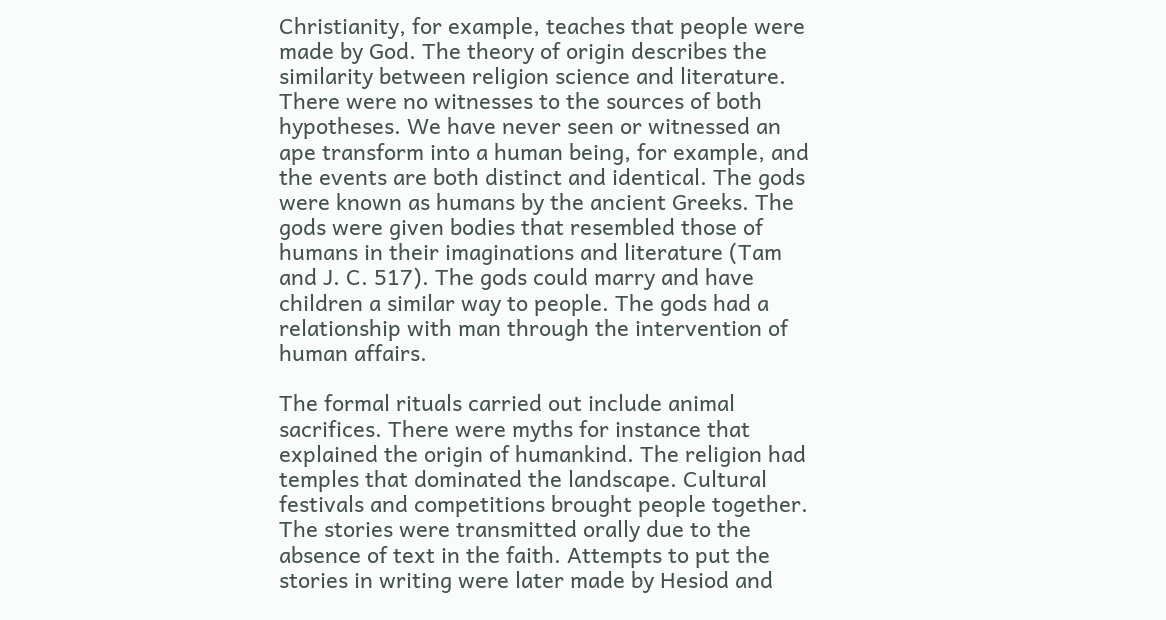Christianity, for example, teaches that people were made by God. The theory of origin describes the similarity between religion science and literature. There were no witnesses to the sources of both hypotheses. We have never seen or witnessed an ape transform into a human being, for example, and the events are both distinct and identical. The gods were known as humans by the ancient Greeks. The gods were given bodies that resembled those of humans in their imaginations and literature (Tam and J. C. 517). The gods could marry and have children a similar way to people. The gods had a relationship with man through the intervention of human affairs.

The formal rituals carried out include animal sacrifices. There were myths for instance that explained the origin of humankind. The religion had temples that dominated the landscape. Cultural festivals and competitions brought people together. The stories were transmitted orally due to the absence of text in the faith. Attempts to put the stories in writing were later made by Hesiod and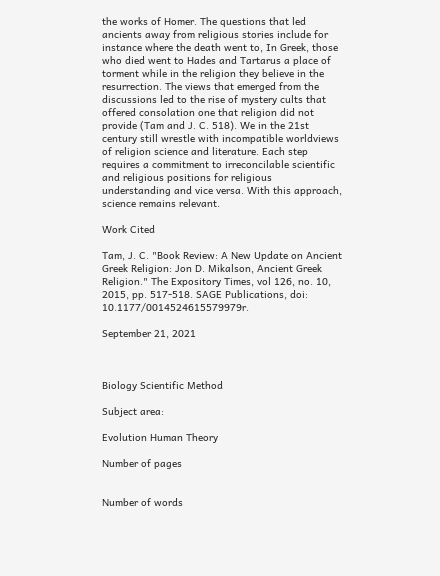the works of Homer. The questions that led ancients away from religious stories include for instance where the death went to, In Greek, those who died went to Hades and Tartarus a place of torment while in the religion they believe in the resurrection. The views that emerged from the discussions led to the rise of mystery cults that offered consolation one that religion did not provide (Tam and J. C. 518). We in the 21st century still wrestle with incompatible worldviews of religion science and literature. Each step requires a commitment to irreconcilable scientific and religious positions for religious understanding and vice versa. With this approach, science remains relevant.

Work Cited

Tam, J. C. "Book Review: A New Update on Ancient Greek Religion: Jon D. Mikalson, Ancient Greek Religion." The Expository Times, vol 126, no. 10, 2015, pp. 517-518. SAGE Publications, doi: 10.1177/0014524615579979r.

September 21, 2021



Biology Scientific Method

Subject area:

Evolution Human Theory

Number of pages


Number of words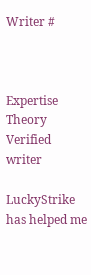Writer #



Expertise Theory
Verified writer

LuckyStrike has helped me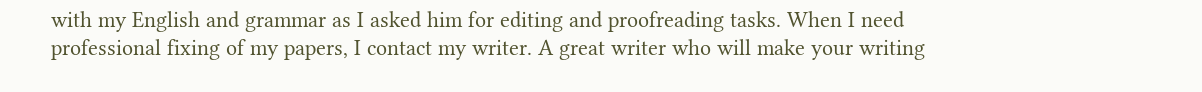with my English and grammar as I asked him for editing and proofreading tasks. When I need professional fixing of my papers, I contact my writer. A great writer who will make your writing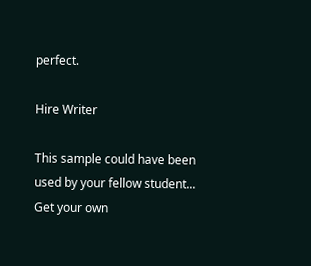perfect.

Hire Writer

This sample could have been used by your fellow student... Get your own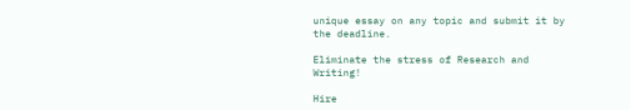unique essay on any topic and submit it by the deadline.

Eliminate the stress of Research and Writing!

Hire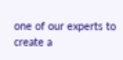one of our experts to create a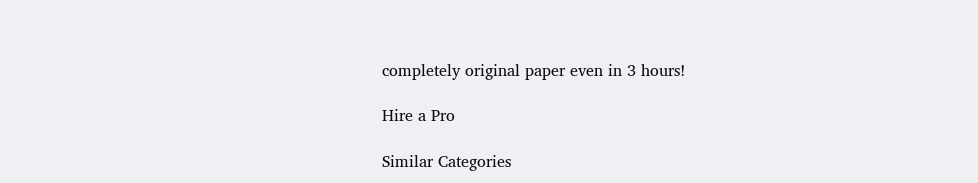completely original paper even in 3 hours!

Hire a Pro

Similar Categories